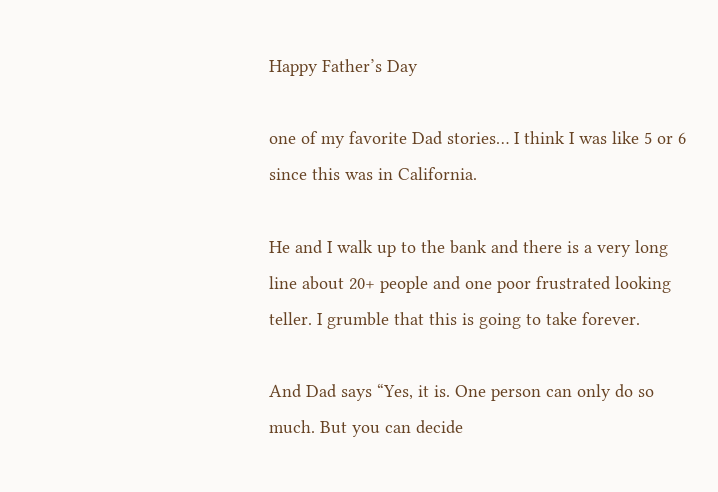Happy Father’s Day

one of my favorite Dad stories… I think I was like 5 or 6 since this was in California.

He and I walk up to the bank and there is a very long line about 20+ people and one poor frustrated looking teller. I grumble that this is going to take forever.

And Dad says “Yes, it is. One person can only do so much. But you can decide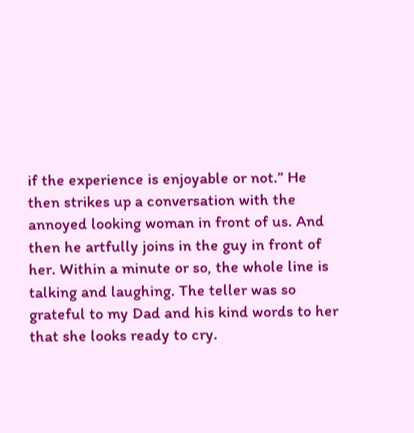if the experience is enjoyable or not.” He then strikes up a conversation with the annoyed looking woman in front of us. And then he artfully joins in the guy in front of her. Within a minute or so, the whole line is talking and laughing. The teller was so grateful to my Dad and his kind words to her that she looks ready to cry.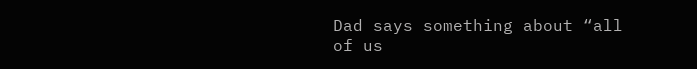Dad says something about “all of us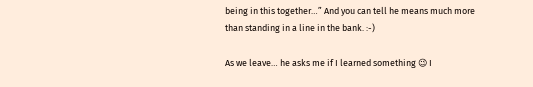being in this together…” And you can tell he means much more than standing in a line in the bank. :-)

As we leave… he asks me if I learned something 😉 I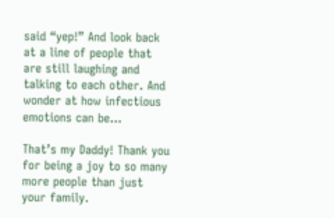said “yep!” And look back at a line of people that are still laughing and talking to each other. And wonder at how infectious emotions can be…

That’s my Daddy! Thank you for being a joy to so many more people than just your family.